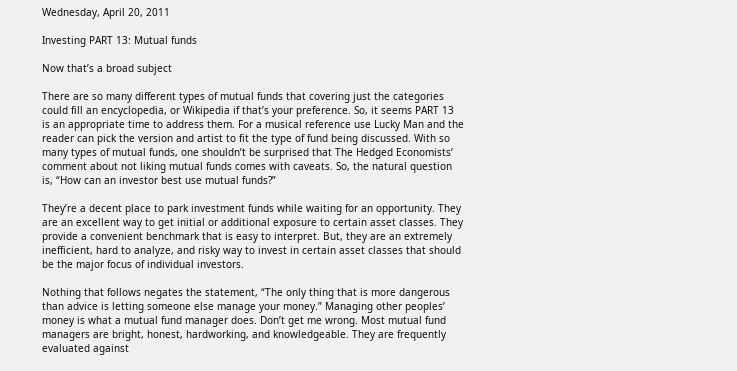Wednesday, April 20, 2011

Investing PART 13: Mutual funds

Now that’s a broad subject

There are so many different types of mutual funds that covering just the categories could fill an encyclopedia, or Wikipedia if that’s your preference. So, it seems PART 13 is an appropriate time to address them. For a musical reference use Lucky Man and the reader can pick the version and artist to fit the type of fund being discussed. With so many types of mutual funds, one shouldn’t be surprised that The Hedged Economists’ comment about not liking mutual funds comes with caveats. So, the natural question is, “How can an investor best use mutual funds?”

They’re a decent place to park investment funds while waiting for an opportunity. They are an excellent way to get initial or additional exposure to certain asset classes. They provide a convenient benchmark that is easy to interpret. But, they are an extremely inefficient, hard to analyze, and risky way to invest in certain asset classes that should be the major focus of individual investors.

Nothing that follows negates the statement, “The only thing that is more dangerous than advice is letting someone else manage your money.” Managing other peoples’ money is what a mutual fund manager does. Don’t get me wrong. Most mutual fund managers are bright, honest, hardworking, and knowledgeable. They are frequently evaluated against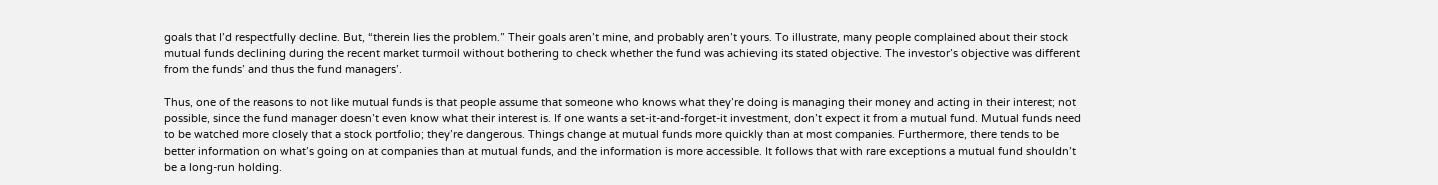goals that I’d respectfully decline. But, “therein lies the problem.” Their goals aren’t mine, and probably aren’t yours. To illustrate, many people complained about their stock mutual funds declining during the recent market turmoil without bothering to check whether the fund was achieving its stated objective. The investor’s objective was different from the funds’ and thus the fund managers’.

Thus, one of the reasons to not like mutual funds is that people assume that someone who knows what they’re doing is managing their money and acting in their interest; not possible, since the fund manager doesn’t even know what their interest is. If one wants a set-it-and-forget-it investment, don’t expect it from a mutual fund. Mutual funds need to be watched more closely that a stock portfolio; they’re dangerous. Things change at mutual funds more quickly than at most companies. Furthermore, there tends to be better information on what’s going on at companies than at mutual funds, and the information is more accessible. It follows that with rare exceptions a mutual fund shouldn’t be a long-run holding.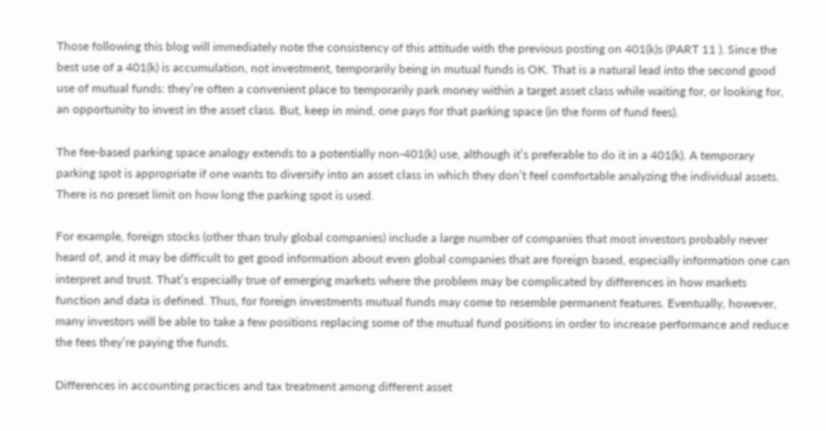Those following this blog will immediately note the consistency of this attitude with the previous posting on 401(k)s (PART 11 ). Since the best use of a 401(k) is accumulation, not investment, temporarily being in mutual funds is OK. That is a natural lead into the second good use of mutual funds: they’re often a convenient place to temporarily park money within a target asset class while waiting for, or looking for, an opportunity to invest in the asset class. But, keep in mind, one pays for that parking space (in the form of fund fees).

The fee-based parking space analogy extends to a potentially non-401(k) use, although it’s preferable to do it in a 401(k). A temporary parking spot is appropriate if one wants to diversify into an asset class in which they don’t feel comfortable analyzing the individual assets. There is no preset limit on how long the parking spot is used.

For example, foreign stocks (other than truly global companies) include a large number of companies that most investors probably never heard of, and it may be difficult to get good information about even global companies that are foreign based, especially information one can interpret and trust. That’s especially true of emerging markets where the problem may be complicated by differences in how markets function and data is defined. Thus, for foreign investments mutual funds may come to resemble permanent features. Eventually, however, many investors will be able to take a few positions replacing some of the mutual fund positions in order to increase performance and reduce the fees they’re paying the funds.

Differences in accounting practices and tax treatment among different asset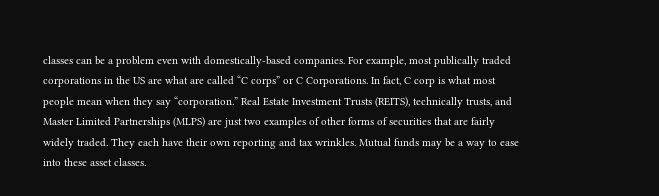classes can be a problem even with domestically-based companies. For example, most publically traded corporations in the US are what are called “C corps” or C Corporations. In fact, C corp is what most people mean when they say “corporation.” Real Estate Investment Trusts (REITS), technically trusts, and Master Limited Partnerships (MLPS) are just two examples of other forms of securities that are fairly widely traded. They each have their own reporting and tax wrinkles. Mutual funds may be a way to ease into these asset classes.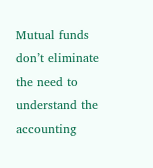Mutual funds don’t eliminate the need to understand the accounting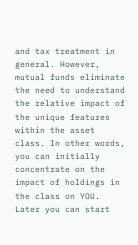and tax treatment in general. However, mutual funds eliminate the need to understand the relative impact of the unique features within the asset class. In other words, you can initially concentrate on the impact of holdings in the class on YOU. Later you can start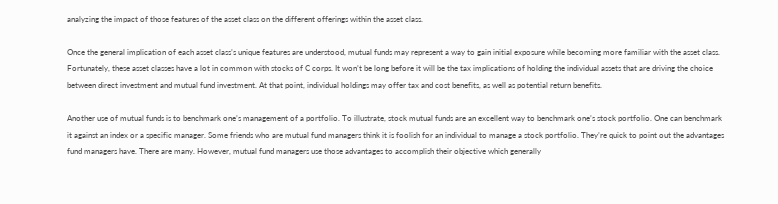analyzing the impact of those features of the asset class on the different offerings within the asset class.

Once the general implication of each asset class’s unique features are understood, mutual funds may represent a way to gain initial exposure while becoming more familiar with the asset class. Fortunately, these asset classes have a lot in common with stocks of C corps. It won’t be long before it will be the tax implications of holding the individual assets that are driving the choice between direct investment and mutual fund investment. At that point, individual holdings may offer tax and cost benefits, as well as potential return benefits.

Another use of mutual funds is to benchmark one’s management of a portfolio. To illustrate, stock mutual funds are an excellent way to benchmark one’s stock portfolio. One can benchmark it against an index or a specific manager. Some friends who are mutual fund managers think it is foolish for an individual to manage a stock portfolio. They’re quick to point out the advantages fund managers have. There are many. However, mutual fund managers use those advantages to accomplish their objective which generally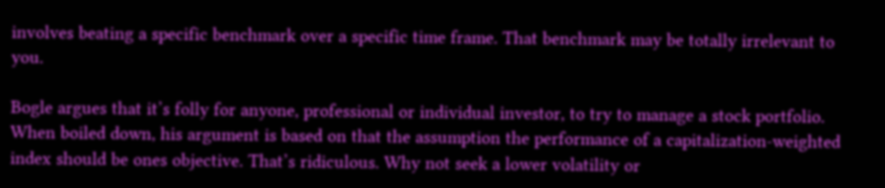involves beating a specific benchmark over a specific time frame. That benchmark may be totally irrelevant to you.

Bogle argues that it’s folly for anyone, professional or individual investor, to try to manage a stock portfolio. When boiled down, his argument is based on that the assumption the performance of a capitalization-weighted index should be ones objective. That’s ridiculous. Why not seek a lower volatility or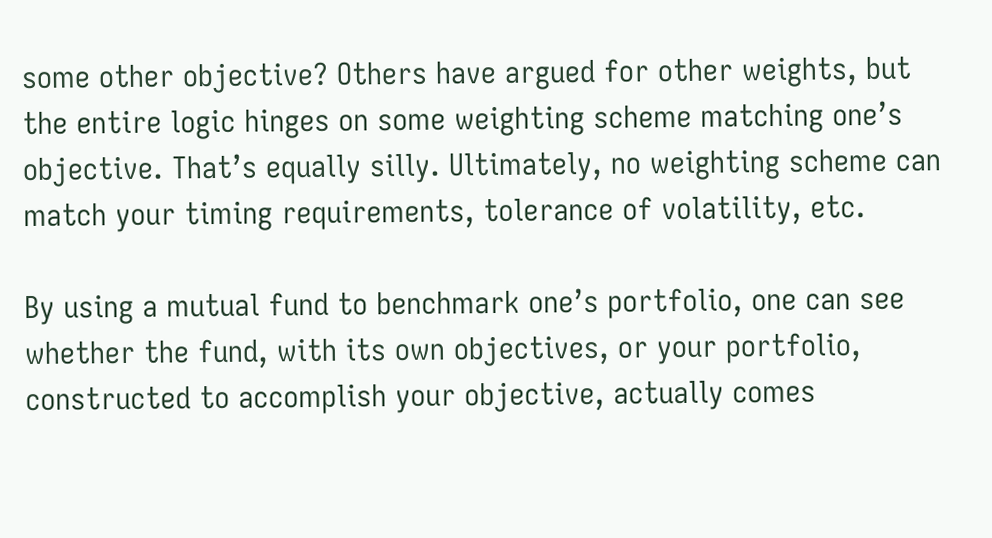some other objective? Others have argued for other weights, but the entire logic hinges on some weighting scheme matching one’s objective. That’s equally silly. Ultimately, no weighting scheme can match your timing requirements, tolerance of volatility, etc.

By using a mutual fund to benchmark one’s portfolio, one can see whether the fund, with its own objectives, or your portfolio, constructed to accomplish your objective, actually comes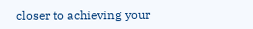closer to achieving your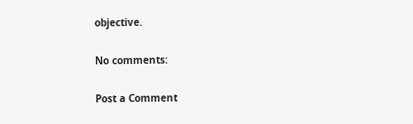objective.

No comments:

Post a Comment